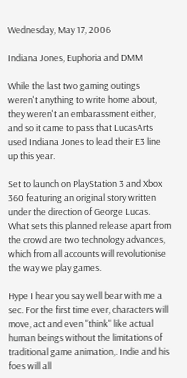Wednesday, May 17, 2006

Indiana Jones, Euphoria and DMM

While the last two gaming outings weren't anything to write home about, they weren't an embarassment either, and so it came to pass that LucasArts used Indiana Jones to lead their E3 line up this year.

Set to launch on PlayStation 3 and Xbox 360 featuring an original story written under the direction of George Lucas. What sets this planned release apart from the crowd are two technology advances, which from all accounts will revolutionise the way we play games.

Hype I hear you say well bear with me a sec. For the first time ever, characters will move, act and even "think" like actual human beings without the limitations of traditional game animation,. Indie and his foes will all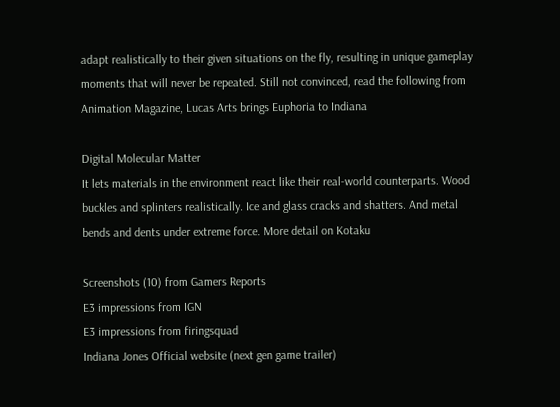adapt realistically to their given situations on the fly, resulting in unique gameplay moments that will never be repeated. Still not convinced, read the following from Animation Magazine, Lucas Arts brings Euphoria to Indiana

Digital Molecular Matter
It lets materials in the environment react like their real-world counterparts. Wood buckles and splinters realistically. Ice and glass cracks and shatters. And metal bends and dents under extreme force. More detail on Kotaku

Screenshots (10) from Gamers Reports
E3 impressions from IGN
E3 impressions from firingsquad
Indiana Jones Official website (next gen game trailer)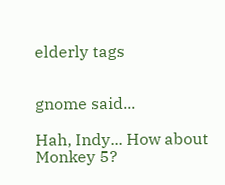elderly tags


gnome said...

Hah, Indy... How about Monkey 5?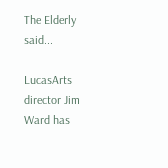The Elderly said...

LucasArts director Jim Ward has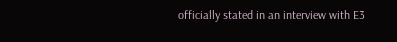officially stated in an interview with E3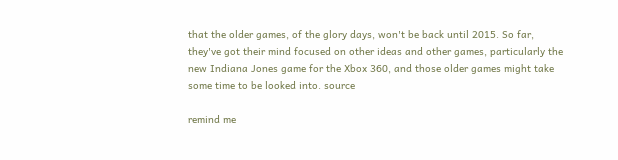that the older games, of the glory days, won't be back until 2015. So far, they've got their mind focused on other ideas and other games, particularly the new Indiana Jones game for the Xbox 360, and those older games might take some time to be looked into. source

remind me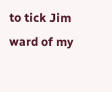to tick Jim ward of my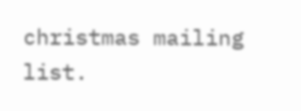christmas mailing list.